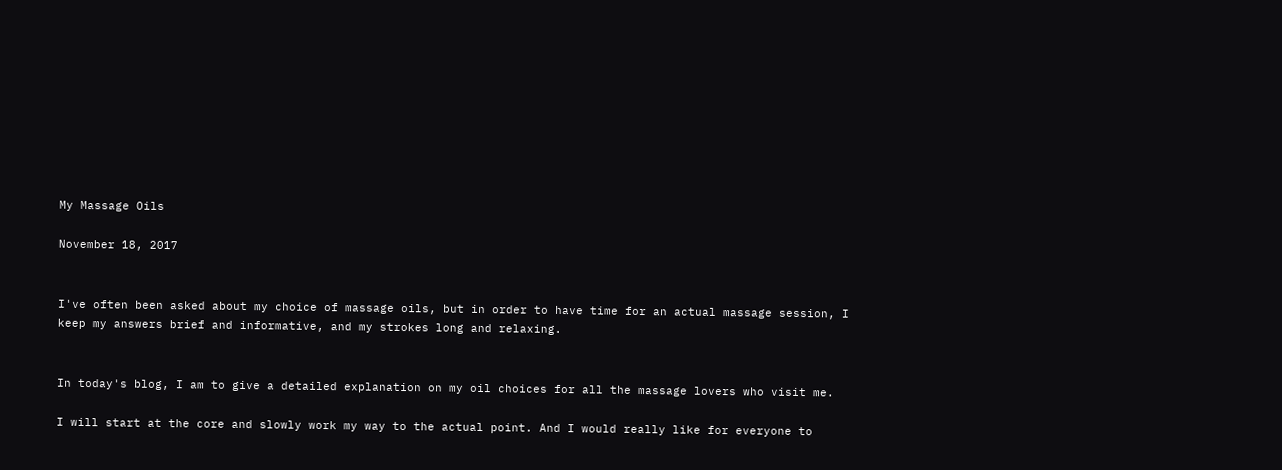My Massage Oils

November 18, 2017


I've often been asked about my choice of massage oils, but in order to have time for an actual massage session, I keep my answers brief and informative, and my strokes long and relaxing.


In today's blog, I am to give a detailed explanation on my oil choices for all the massage lovers who visit me.

I will start at the core and slowly work my way to the actual point. And I would really like for everyone to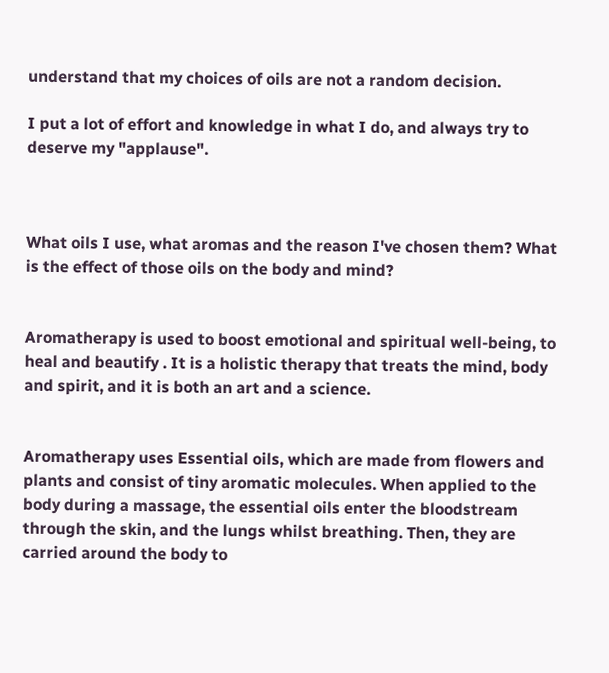understand that my choices of oils are not a random decision.

I put a lot of effort and knowledge in what I do, and always try to deserve my "applause".



What oils I use, what aromas and the reason I've chosen them? What is the effect of those oils on the body and mind?


Aromatherapy is used to boost emotional and spiritual well-being, to heal and beautify . It is a holistic therapy that treats the mind, body and spirit, and it is both an art and a science.


Aromatherapy uses Essential oils, which are made from flowers and plants and consist of tiny aromatic molecules. When applied to the body during a massage, the essential oils enter the bloodstream through the skin, and the lungs whilst breathing. Then, they are carried around the body to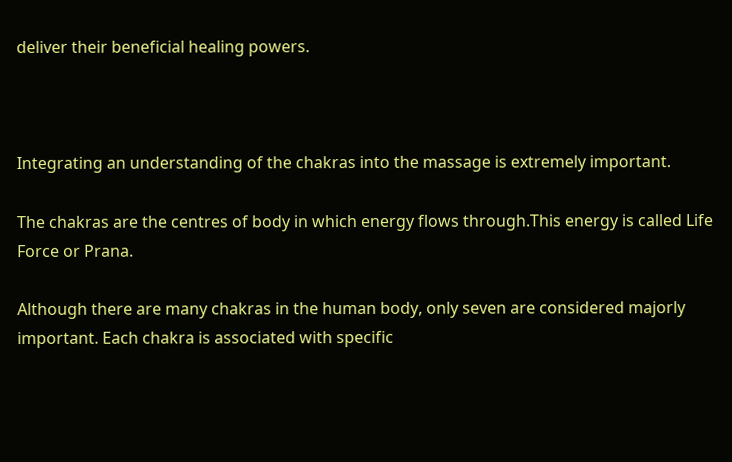deliver their beneficial healing powers.



Integrating an understanding of the chakras into the massage is extremely important.

The chakras are the centres of body in which energy flows through.This energy is called Life Force or Prana.

Although there are many chakras in the human body, only seven are considered majorly important. Each chakra is associated with specific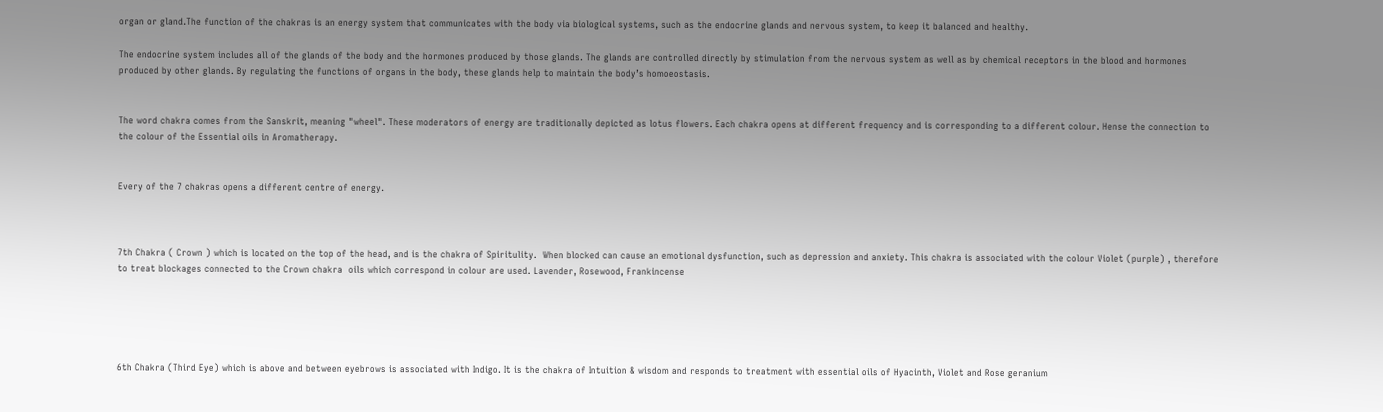organ or gland.The function of the chakras is an energy system that communicates with the body via biological systems, such as the endocrine glands and nervous system, to keep it balanced and healthy.

The endocrine system includes all of the glands of the body and the hormones produced by those glands. The glands are controlled directly by stimulation from the nervous system as well as by chemical receptors in the blood and hormones produced by other glands. By regulating the functions of organs in the body, these glands help to maintain the body’s homoeostasis.


The word chakra comes from the Sanskrit, meaning "wheel". These moderators of energy are traditionally depicted as lotus flowers. Each chakra opens at different frequency and is corresponding to a different colour. Hense the connection to the colour of the Essential oils in Aromatherapy.


Every of the 7 chakras opens a different centre of energy.



7th Chakra ( Crown ) which is located on the top of the head, and is the chakra of Spiritulity.  When blocked can cause an emotional dysfunction, such as depression and anxiety. This chakra is associated with the colour Violet (purple) , therefore to treat blockages connected to the Crown chakra  oils which correspond in colour are used. Lavender, Rosewood, Frankincense





6th Chakra (Third Eye) which is above and between eyebrows is associated with Indigo. It is the chakra of Intuition & wisdom and responds to treatment with essential oils of Hyacinth, Violet and Rose geranium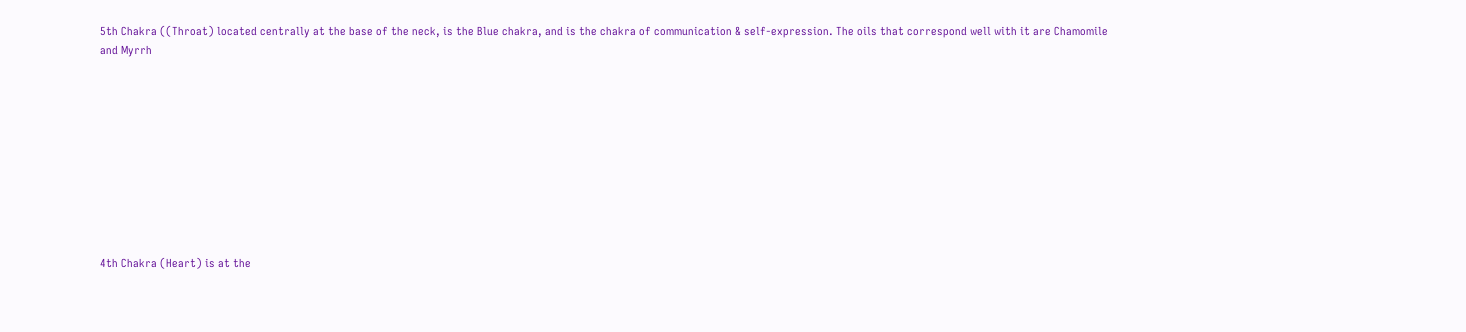5th Chakra ((Throat) located centrally at the base of the neck, is the Blue chakra, and is the chakra of communication & self-expression. The oils that correspond well with it are Chamomile and Myrrh










4th Chakra (Heart) is at the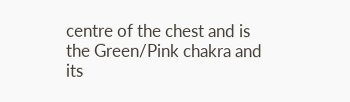centre of the chest and is the Green/Pink chakra and its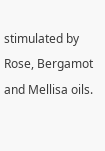stimulated by Rose, Bergamot and Mellisa oils.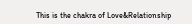This is the chakra of Love&Relationship